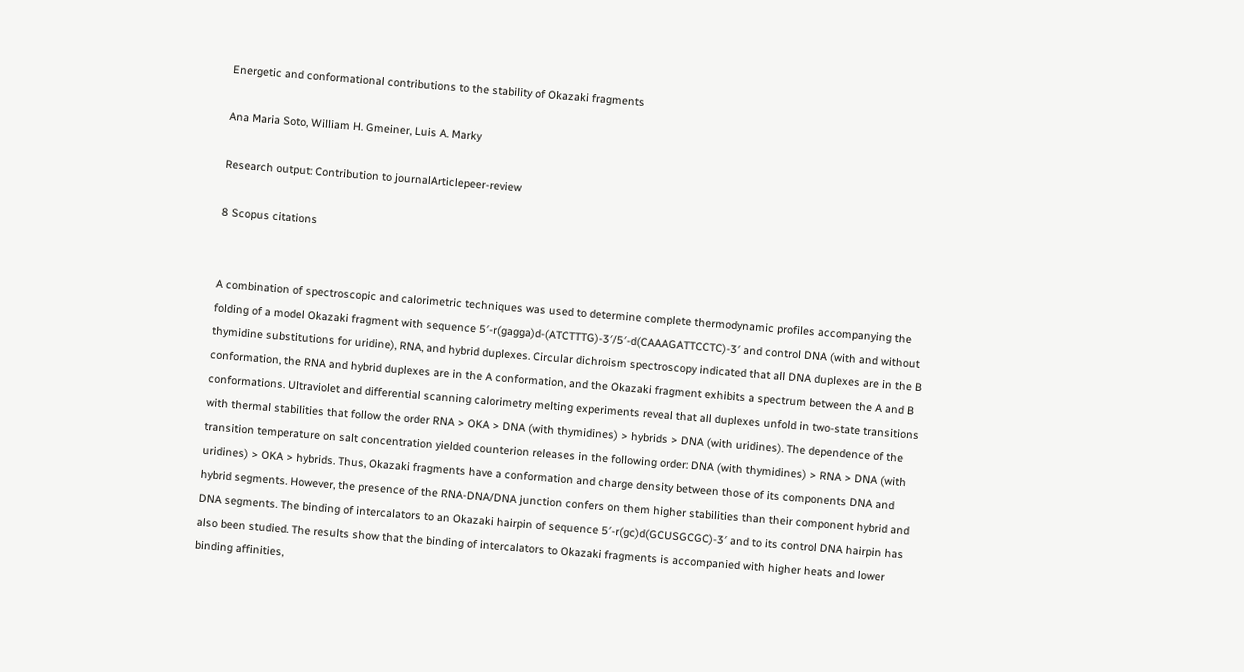Energetic and conformational contributions to the stability of Okazaki fragments

Ana Maria Soto, William H. Gmeiner, Luis A. Marky

Research output: Contribution to journalArticlepeer-review

8 Scopus citations


A combination of spectroscopic and calorimetric techniques was used to determine complete thermodynamic profiles accompanying the folding of a model Okazaki fragment with sequence 5′-r(gagga)d-(ATCTTTG)-3′/5′-d(CAAAGATTCCTC)-3′ and control DNA (with and without thymidine substitutions for uridine), RNA, and hybrid duplexes. Circular dichroism spectroscopy indicated that all DNA duplexes are in the B conformation, the RNA and hybrid duplexes are in the A conformation, and the Okazaki fragment exhibits a spectrum between the A and B conformations. Ultraviolet and differential scanning calorimetry melting experiments reveal that all duplexes unfold in two-state transitions with thermal stabilities that follow the order RNA > OKA > DNA (with thymidines) > hybrids > DNA (with uridines). The dependence of the transition temperature on salt concentration yielded counterion releases in the following order: DNA (with thymidines) > RNA > DNA (with uridines) > OKA > hybrids. Thus, Okazaki fragments have a conformation and charge density between those of its components DNA and hybrid segments. However, the presence of the RNA-DNA/DNA junction confers on them higher stabilities than their component hybrid and DNA segments. The binding of intercalators to an Okazaki hairpin of sequence 5′-r(gc)d(GCUSGCGC)-3′ and to its control DNA hairpin has also been studied. The results show that the binding of intercalators to Okazaki fragments is accompanied with higher heats and lower binding affinities,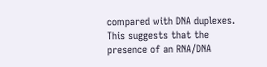compared with DNA duplexes. This suggests that the presence of an RNA/DNA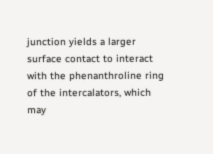junction yields a larger surface contact to interact with the phenanthroline ring of the intercalators, which may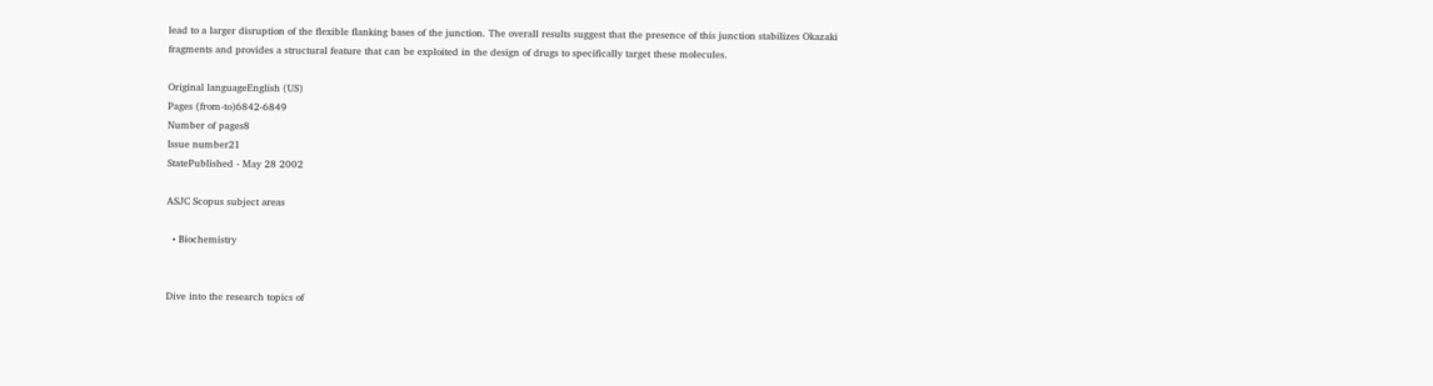lead to a larger disruption of the flexible flanking bases of the junction. The overall results suggest that the presence of this junction stabilizes Okazaki fragments and provides a structural feature that can be exploited in the design of drugs to specifically target these molecules.

Original languageEnglish (US)
Pages (from-to)6842-6849
Number of pages8
Issue number21
StatePublished - May 28 2002

ASJC Scopus subject areas

  • Biochemistry


Dive into the research topics of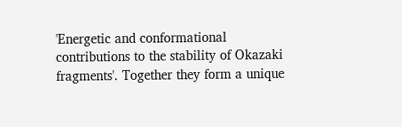'Energetic and conformational contributions to the stability of Okazaki fragments'. Together they form a unique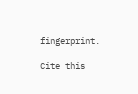fingerprint.

Cite this